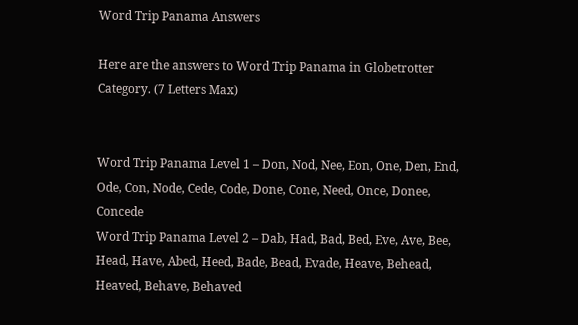Word Trip Panama Answers

Here are the answers to Word Trip Panama in Globetrotter Category. (7 Letters Max)


Word Trip Panama Level 1 – Don, Nod, Nee, Eon, One, Den, End, Ode, Con, Node, Cede, Code, Done, Cone, Need, Once, Donee, Concede
Word Trip Panama Level 2 – Dab, Had, Bad, Bed, Eve, Ave, Bee, Head, Have, Abed, Heed, Bade, Bead, Evade, Heave, Behead, Heaved, Behave, Behaved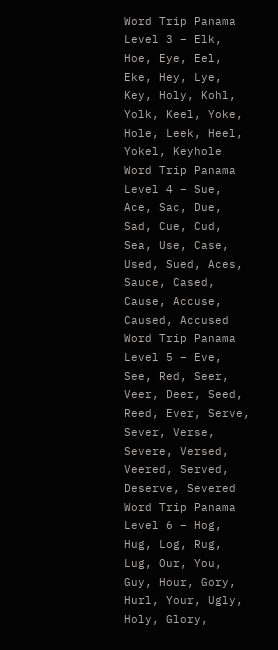Word Trip Panama Level 3 – Elk, Hoe, Eye, Eel, Eke, Hey, Lye, Key, Holy, Kohl, Yolk, Keel, Yoke, Hole, Leek, Heel, Yokel, Keyhole
Word Trip Panama Level 4 – Sue, Ace, Sac, Due, Sad, Cue, Cud, Sea, Use, Case, Used, Sued, Aces, Sauce, Cased, Cause, Accuse, Caused, Accused
Word Trip Panama Level 5 – Eve, See, Red, Seer, Veer, Deer, Seed, Reed, Ever, Serve, Sever, Verse, Severe, Versed, Veered, Served, Deserve, Severed
Word Trip Panama Level 6 – Hog, Hug, Log, Rug, Lug, Our, You, Guy, Hour, Gory, Hurl, Your, Ugly, Holy, Glory,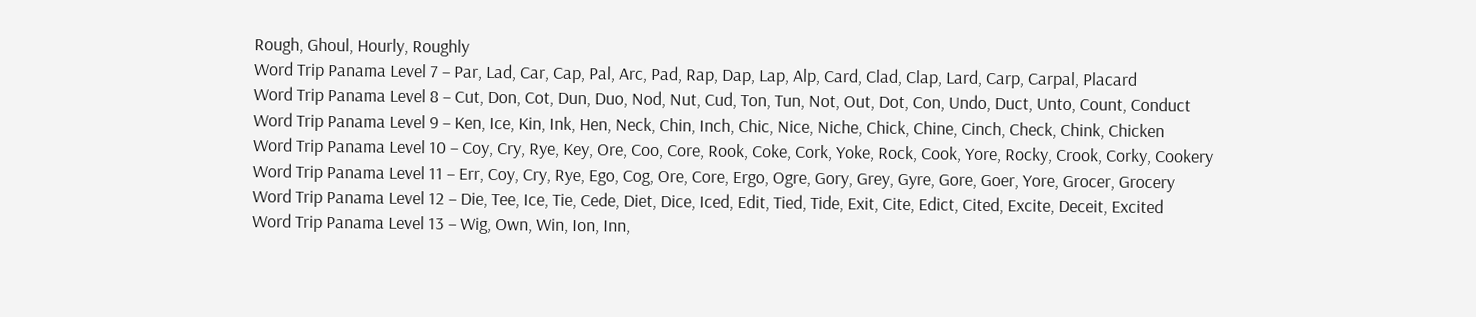Rough, Ghoul, Hourly, Roughly
Word Trip Panama Level 7 – Par, Lad, Car, Cap, Pal, Arc, Pad, Rap, Dap, Lap, Alp, Card, Clad, Clap, Lard, Carp, Carpal, Placard
Word Trip Panama Level 8 – Cut, Don, Cot, Dun, Duo, Nod, Nut, Cud, Ton, Tun, Not, Out, Dot, Con, Undo, Duct, Unto, Count, Conduct
Word Trip Panama Level 9 – Ken, Ice, Kin, Ink, Hen, Neck, Chin, Inch, Chic, Nice, Niche, Chick, Chine, Cinch, Check, Chink, Chicken
Word Trip Panama Level 10 – Coy, Cry, Rye, Key, Ore, Coo, Core, Rook, Coke, Cork, Yoke, Rock, Cook, Yore, Rocky, Crook, Corky, Cookery
Word Trip Panama Level 11 – Err, Coy, Cry, Rye, Ego, Cog, Ore, Core, Ergo, Ogre, Gory, Grey, Gyre, Gore, Goer, Yore, Grocer, Grocery
Word Trip Panama Level 12 – Die, Tee, Ice, Tie, Cede, Diet, Dice, Iced, Edit, Tied, Tide, Exit, Cite, Edict, Cited, Excite, Deceit, Excited
Word Trip Panama Level 13 – Wig, Own, Win, Ion, Inn,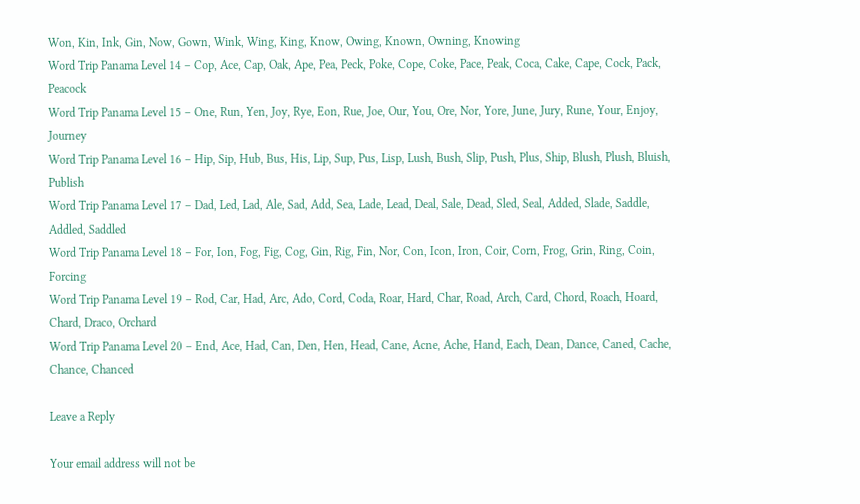Won, Kin, Ink, Gin, Now, Gown, Wink, Wing, King, Know, Owing, Known, Owning, Knowing
Word Trip Panama Level 14 – Cop, Ace, Cap, Oak, Ape, Pea, Peck, Poke, Cope, Coke, Pace, Peak, Coca, Cake, Cape, Cock, Pack, Peacock
Word Trip Panama Level 15 – One, Run, Yen, Joy, Rye, Eon, Rue, Joe, Our, You, Ore, Nor, Yore, June, Jury, Rune, Your, Enjoy, Journey
Word Trip Panama Level 16 – Hip, Sip, Hub, Bus, His, Lip, Sup, Pus, Lisp, Lush, Bush, Slip, Push, Plus, Ship, Blush, Plush, Bluish, Publish
Word Trip Panama Level 17 – Dad, Led, Lad, Ale, Sad, Add, Sea, Lade, Lead, Deal, Sale, Dead, Sled, Seal, Added, Slade, Saddle, Addled, Saddled
Word Trip Panama Level 18 – For, Ion, Fog, Fig, Cog, Gin, Rig, Fin, Nor, Con, Icon, Iron, Coir, Corn, Frog, Grin, Ring, Coin, Forcing
Word Trip Panama Level 19 – Rod, Car, Had, Arc, Ado, Cord, Coda, Roar, Hard, Char, Road, Arch, Card, Chord, Roach, Hoard, Chard, Draco, Orchard
Word Trip Panama Level 20 – End, Ace, Had, Can, Den, Hen, Head, Cane, Acne, Ache, Hand, Each, Dean, Dance, Caned, Cache, Chance, Chanced

Leave a Reply

Your email address will not be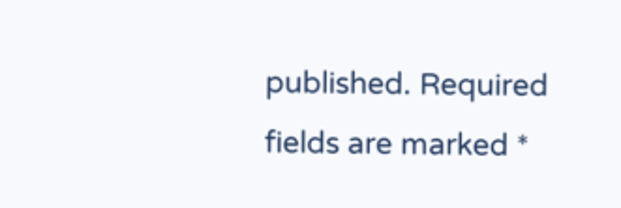published. Required fields are marked *